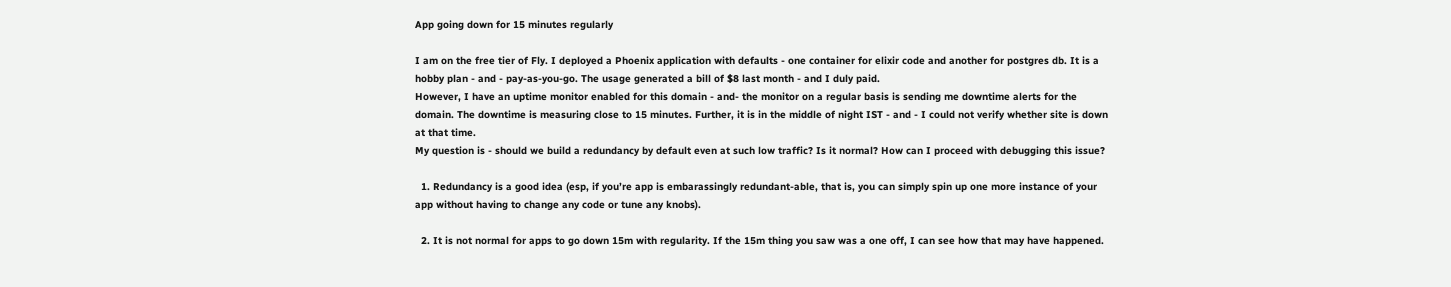App going down for 15 minutes regularly

I am on the free tier of Fly. I deployed a Phoenix application with defaults - one container for elixir code and another for postgres db. It is a hobby plan - and - pay-as-you-go. The usage generated a bill of $8 last month - and I duly paid.
However, I have an uptime monitor enabled for this domain - and- the monitor on a regular basis is sending me downtime alerts for the domain. The downtime is measuring close to 15 minutes. Further, it is in the middle of night IST - and - I could not verify whether site is down at that time.
My question is - should we build a redundancy by default even at such low traffic? Is it normal? How can I proceed with debugging this issue?

  1. Redundancy is a good idea (esp, if you’re app is embarassingly redundant-able, that is, you can simply spin up one more instance of your app without having to change any code or tune any knobs).

  2. It is not normal for apps to go down 15m with regularity. If the 15m thing you saw was a one off, I can see how that may have happened.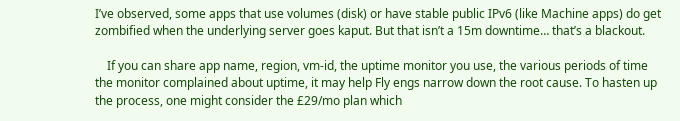I’ve observed, some apps that use volumes (disk) or have stable public IPv6 (like Machine apps) do get zombified when the underlying server goes kaput. But that isn’t a 15m downtime… that’s a blackout.

    If you can share app name, region, vm-id, the uptime monitor you use, the various periods of time the monitor complained about uptime, it may help Fly engs narrow down the root cause. To hasten up the process, one might consider the £29/mo plan which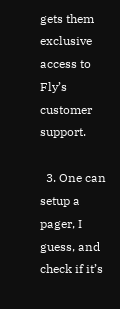gets them exclusive access to Fly’s customer support.

  3. One can setup a pager, I guess, and check if it’s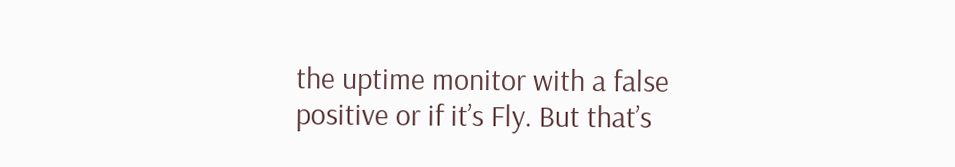the uptime monitor with a false positive or if it’s Fly. But that’s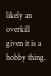likely an overkill given it is a hobby thing.